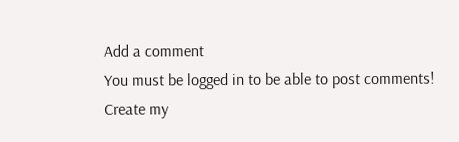Add a comment
You must be logged in to be able to post comments!
Create my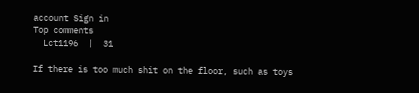account Sign in
Top comments
  Lct1196  |  31

If there is too much shit on the floor, such as toys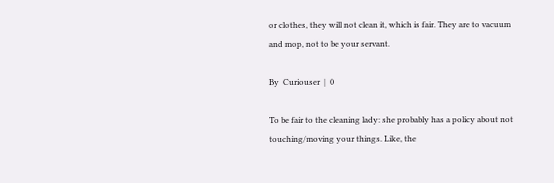or clothes, they will not clean it, which is fair. They are to vacuum and mop, not to be your servant.

By  Curiouser  |  0

To be fair to the cleaning lady: she probably has a policy about not touching/moving your things. Like, the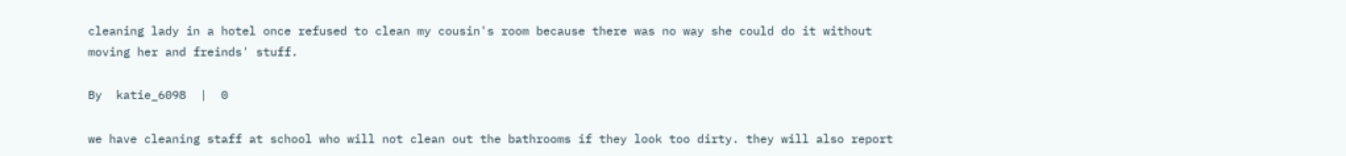cleaning lady in a hotel once refused to clean my cousin's room because there was no way she could do it without moving her and freinds' stuff.

By  katie_6098  |  0

we have cleaning staff at school who will not clean out the bathrooms if they look too dirty. they will also report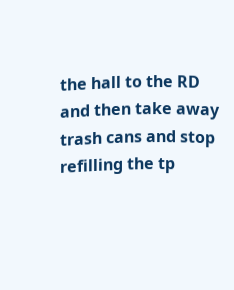the hall to the RD and then take away trash cans and stop refilling the tp